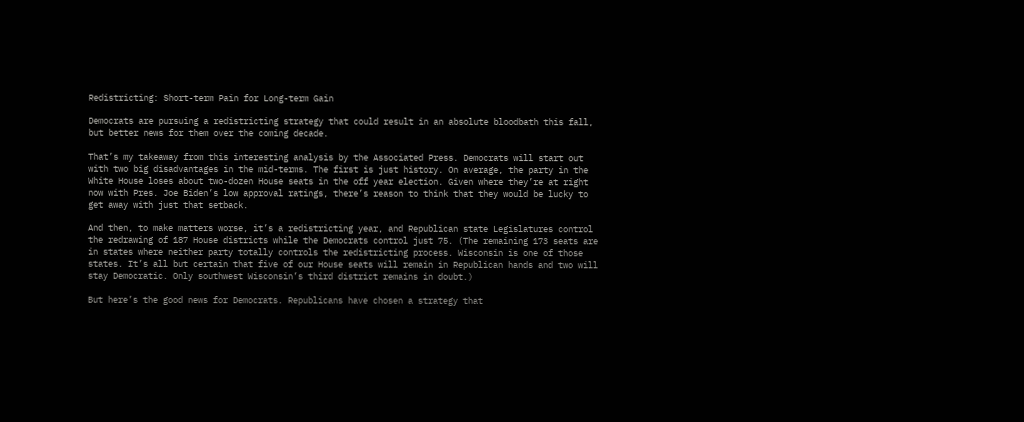Redistricting: Short-term Pain for Long-term Gain

Democrats are pursuing a redistricting strategy that could result in an absolute bloodbath this fall, but better news for them over the coming decade.

That’s my takeaway from this interesting analysis by the Associated Press. Democrats will start out with two big disadvantages in the mid-terms. The first is just history. On average, the party in the White House loses about two-dozen House seats in the off year election. Given where they’re at right now with Pres. Joe Biden’s low approval ratings, there’s reason to think that they would be lucky to get away with just that setback.

And then, to make matters worse, it’s a redistricting year, and Republican state Legislatures control the redrawing of 187 House districts while the Democrats control just 75. (The remaining 173 seats are in states where neither party totally controls the redistricting process. Wisconsin is one of those states. It’s all but certain that five of our House seats will remain in Republican hands and two will stay Democratic. Only southwest Wisconsin’s third district remains in doubt.)

But here’s the good news for Democrats. Republicans have chosen a strategy that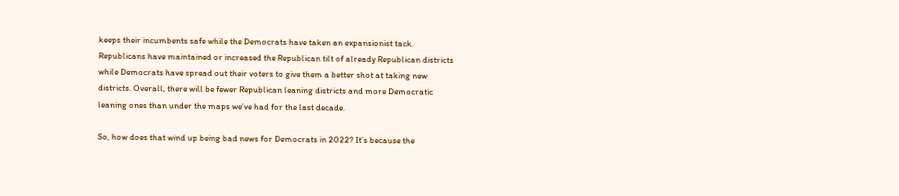keeps their incumbents safe while the Democrats have taken an expansionist tack. Republicans have maintained or increased the Republican tilt of already Republican districts while Democrats have spread out their voters to give them a better shot at taking new districts. Overall, there will be fewer Republican leaning districts and more Democratic leaning ones than under the maps we’ve had for the last decade.

So, how does that wind up being bad news for Democrats in 2022? It’s because the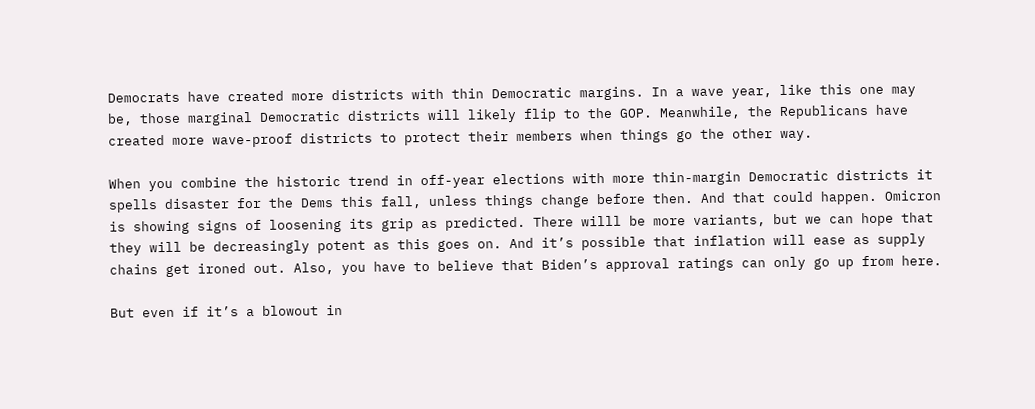Democrats have created more districts with thin Democratic margins. In a wave year, like this one may be, those marginal Democratic districts will likely flip to the GOP. Meanwhile, the Republicans have created more wave-proof districts to protect their members when things go the other way.

When you combine the historic trend in off-year elections with more thin-margin Democratic districts it spells disaster for the Dems this fall, unless things change before then. And that could happen. Omicron is showing signs of loosening its grip as predicted. There willl be more variants, but we can hope that they will be decreasingly potent as this goes on. And it’s possible that inflation will ease as supply chains get ironed out. Also, you have to believe that Biden’s approval ratings can only go up from here.

But even if it’s a blowout in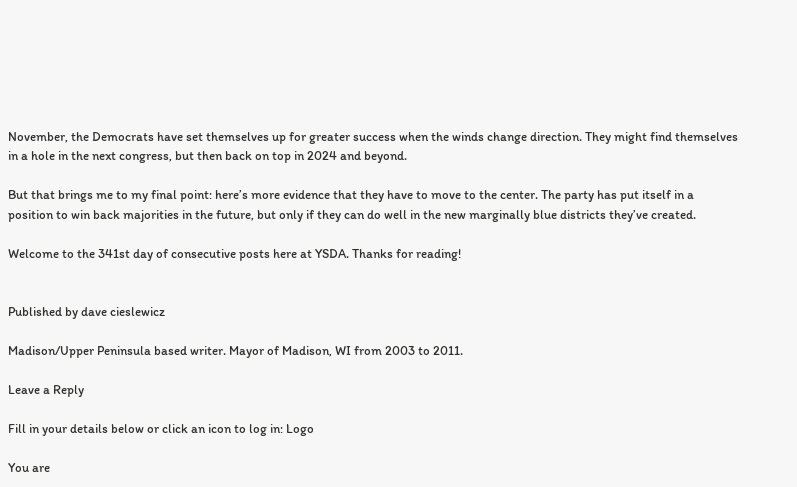November, the Democrats have set themselves up for greater success when the winds change direction. They might find themselves in a hole in the next congress, but then back on top in 2024 and beyond.

But that brings me to my final point: here’s more evidence that they have to move to the center. The party has put itself in a position to win back majorities in the future, but only if they can do well in the new marginally blue districts they’ve created.

Welcome to the 341st day of consecutive posts here at YSDA. Thanks for reading!


Published by dave cieslewicz

Madison/Upper Peninsula based writer. Mayor of Madison, WI from 2003 to 2011.

Leave a Reply

Fill in your details below or click an icon to log in: Logo

You are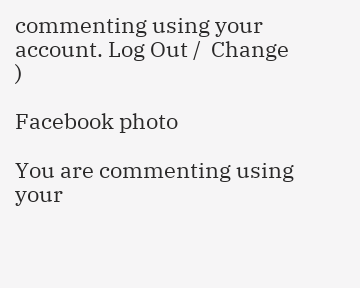commenting using your account. Log Out /  Change )

Facebook photo

You are commenting using your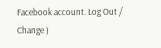Facebook account. Log Out /  Change )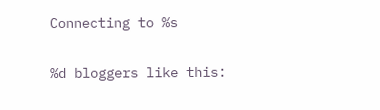Connecting to %s

%d bloggers like this: